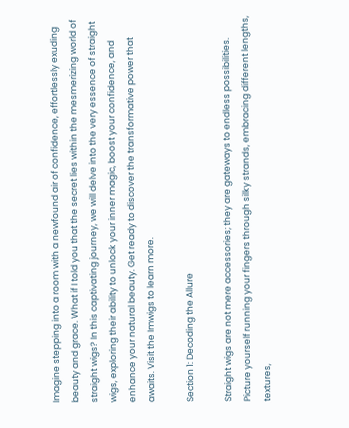Imagine stepping into a room with a newfound air of confidence, effortlessly exuding beauty and grace. What if I told you that the secret lies within the mesmerizing world of straight wigs? In this captivating journey, we will delve into the very essence of straight wigs, exploring their ability to unlock your inner magic, boost your confidence, and enhance your natural beauty. Get ready to discover the transformative power that awaits. Visit the Imwigs to learn more.

Section 1: Decoding the Allure

Straight wigs are not mere accessories; they are gateways to endless possibilities. Picture yourself running your fingers through silky strands, embracing different lengths, textures,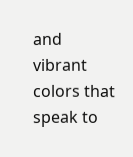and vibrant colors that speak to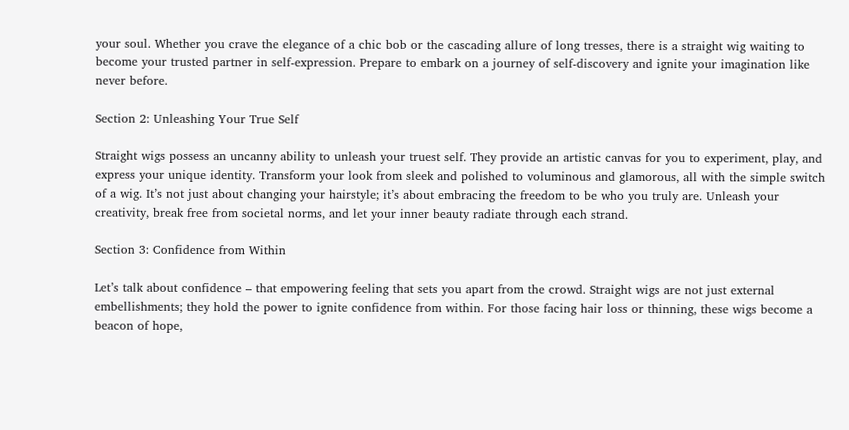your soul. Whether you crave the elegance of a chic bob or the cascading allure of long tresses, there is a straight wig waiting to become your trusted partner in self-expression. Prepare to embark on a journey of self-discovery and ignite your imagination like never before.

Section 2: Unleashing Your True Self

Straight wigs possess an uncanny ability to unleash your truest self. They provide an artistic canvas for you to experiment, play, and express your unique identity. Transform your look from sleek and polished to voluminous and glamorous, all with the simple switch of a wig. It’s not just about changing your hairstyle; it’s about embracing the freedom to be who you truly are. Unleash your creativity, break free from societal norms, and let your inner beauty radiate through each strand.

Section 3: Confidence from Within

Let’s talk about confidence – that empowering feeling that sets you apart from the crowd. Straight wigs are not just external embellishments; they hold the power to ignite confidence from within. For those facing hair loss or thinning, these wigs become a beacon of hope,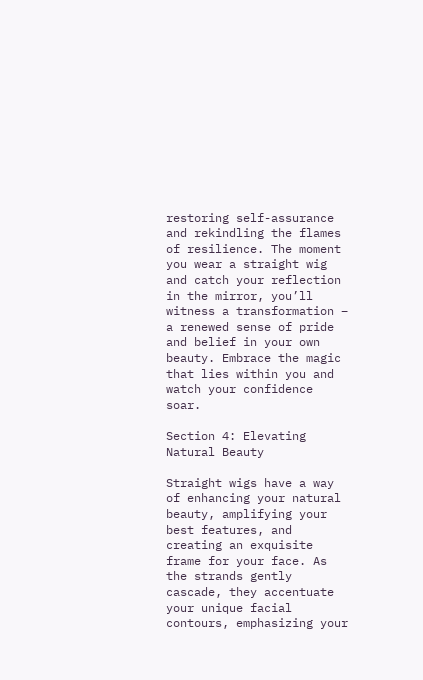restoring self-assurance and rekindling the flames of resilience. The moment you wear a straight wig and catch your reflection in the mirror, you’ll witness a transformation – a renewed sense of pride and belief in your own beauty. Embrace the magic that lies within you and watch your confidence soar.

Section 4: Elevating Natural Beauty

Straight wigs have a way of enhancing your natural beauty, amplifying your best features, and creating an exquisite frame for your face. As the strands gently cascade, they accentuate your unique facial contours, emphasizing your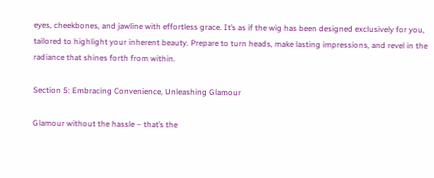eyes, cheekbones, and jawline with effortless grace. It’s as if the wig has been designed exclusively for you, tailored to highlight your inherent beauty. Prepare to turn heads, make lasting impressions, and revel in the radiance that shines forth from within.

Section 5: Embracing Convenience, Unleashing Glamour

Glamour without the hassle – that’s the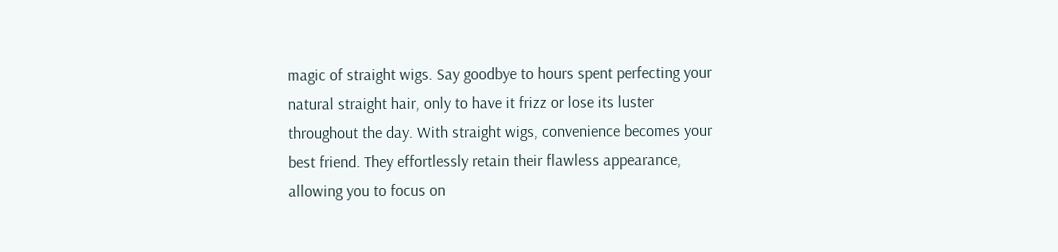magic of straight wigs. Say goodbye to hours spent perfecting your natural straight hair, only to have it frizz or lose its luster throughout the day. With straight wigs, convenience becomes your best friend. They effortlessly retain their flawless appearance, allowing you to focus on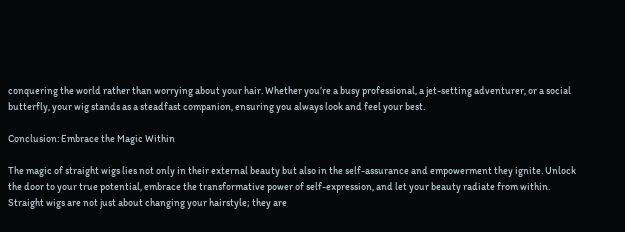conquering the world rather than worrying about your hair. Whether you’re a busy professional, a jet-setting adventurer, or a social butterfly, your wig stands as a steadfast companion, ensuring you always look and feel your best.

Conclusion: Embrace the Magic Within

The magic of straight wigs lies not only in their external beauty but also in the self-assurance and empowerment they ignite. Unlock the door to your true potential, embrace the transformative power of self-expression, and let your beauty radiate from within. Straight wigs are not just about changing your hairstyle; they are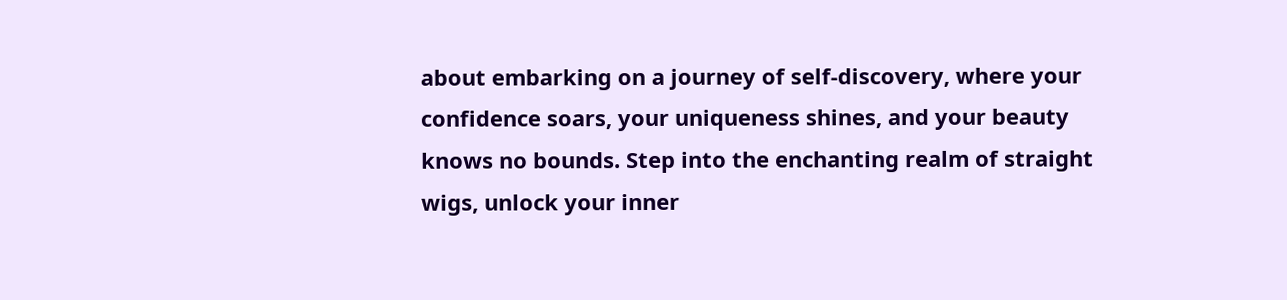about embarking on a journey of self-discovery, where your confidence soars, your uniqueness shines, and your beauty knows no bounds. Step into the enchanting realm of straight wigs, unlock your inner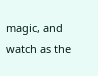magic, and watch as the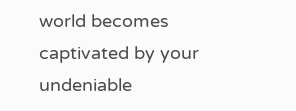world becomes captivated by your undeniable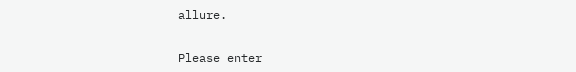allure.


Please enter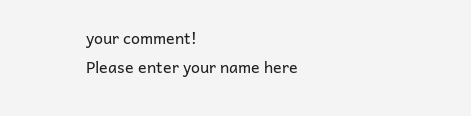your comment!
Please enter your name here